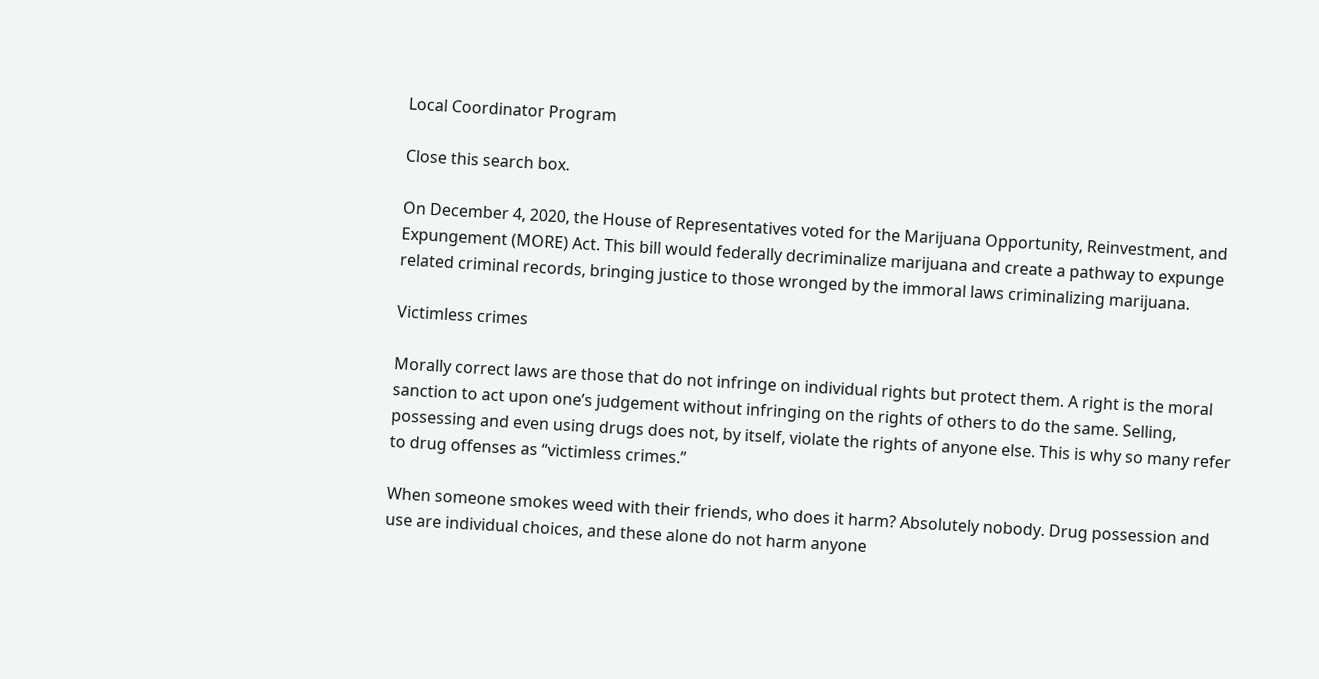Local Coordinator Program

Close this search box.

On December 4, 2020, the House of Representatives voted for the Marijuana Opportunity, Reinvestment, and Expungement (MORE) Act. This bill would federally decriminalize marijuana and create a pathway to expunge related criminal records, bringing justice to those wronged by the immoral laws criminalizing marijuana.

Victimless crimes

Morally correct laws are those that do not infringe on individual rights but protect them. A right is the moral sanction to act upon one’s judgement without infringing on the rights of others to do the same. Selling, possessing and even using drugs does not, by itself, violate the rights of anyone else. This is why so many refer to drug offenses as “victimless crimes.”

When someone smokes weed with their friends, who does it harm? Absolutely nobody. Drug possession and use are individual choices, and these alone do not harm anyone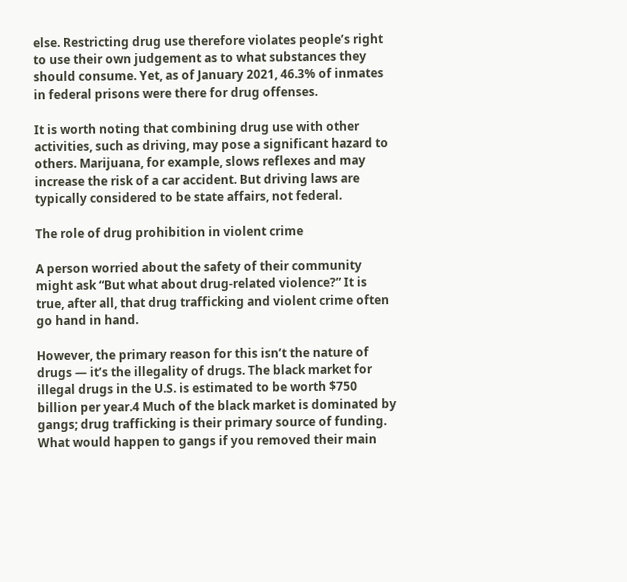else. Restricting drug use therefore violates people’s right to use their own judgement as to what substances they should consume. Yet, as of January 2021, 46.3% of inmates in federal prisons were there for drug offenses.

It is worth noting that combining drug use with other activities, such as driving, may pose a significant hazard to others. Marijuana, for example, slows reflexes and may increase the risk of a car accident. But driving laws are typically considered to be state affairs, not federal.

The role of drug prohibition in violent crime

A person worried about the safety of their community might ask “But what about drug-related violence?” It is true, after all, that drug trafficking and violent crime often go hand in hand.

However, the primary reason for this isn’t the nature of drugs — it’s the illegality of drugs. The black market for illegal drugs in the U.S. is estimated to be worth $750 billion per year.4 Much of the black market is dominated by gangs; drug trafficking is their primary source of funding. What would happen to gangs if you removed their main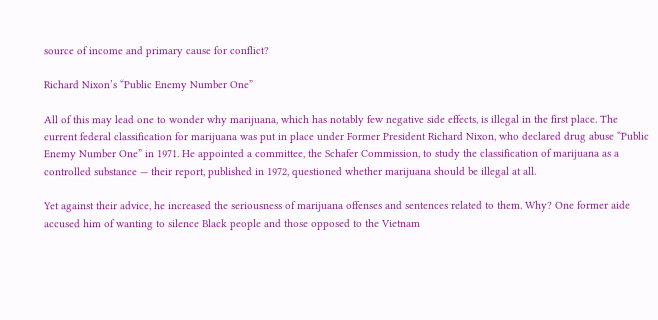source of income and primary cause for conflict?

Richard Nixon’s “Public Enemy Number One”

All of this may lead one to wonder why marijuana, which has notably few negative side effects, is illegal in the first place. The current federal classification for marijuana was put in place under Former President Richard Nixon, who declared drug abuse “Public Enemy Number One” in 1971. He appointed a committee, the Schafer Commission, to study the classification of marijuana as a controlled substance — their report, published in 1972, questioned whether marijuana should be illegal at all.

Yet against their advice, he increased the seriousness of marijuana offenses and sentences related to them. Why? One former aide accused him of wanting to silence Black people and those opposed to the Vietnam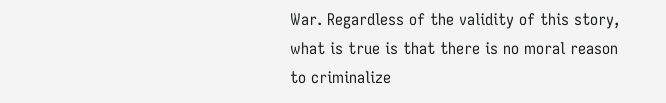War. Regardless of the validity of this story, what is true is that there is no moral reason to criminalize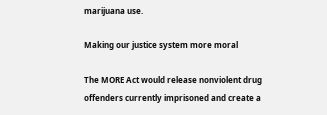marijuana use.

Making our justice system more moral

The MORE Act would release nonviolent drug offenders currently imprisoned and create a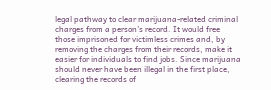legal pathway to clear marijuana-related criminal charges from a person’s record. It would free those imprisoned for victimless crimes and, by removing the charges from their records, make it easier for individuals to find jobs. Since marijuana should never have been illegal in the first place, clearing the records of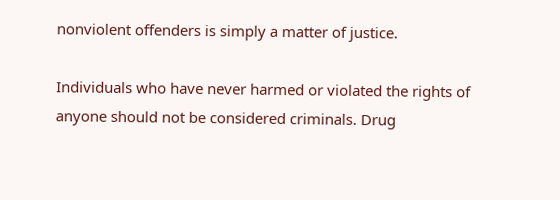nonviolent offenders is simply a matter of justice.

Individuals who have never harmed or violated the rights of anyone should not be considered criminals. Drug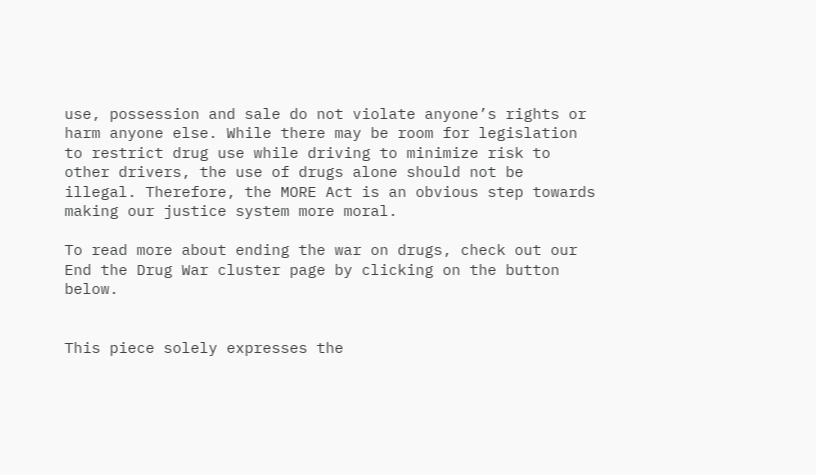use, possession and sale do not violate anyone’s rights or harm anyone else. While there may be room for legislation to restrict drug use while driving to minimize risk to other drivers, the use of drugs alone should not be illegal. Therefore, the MORE Act is an obvious step towards making our justice system more moral.

To read more about ending the war on drugs, check out our End the Drug War cluster page by clicking on the button below.


This piece solely expresses the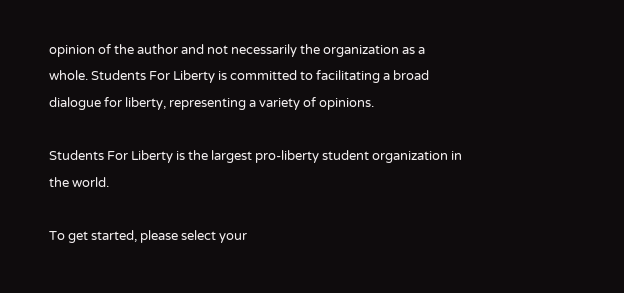opinion of the author and not necessarily the organization as a whole. Students For Liberty is committed to facilitating a broad dialogue for liberty, representing a variety of opinions.

Students For Liberty is the largest pro-liberty student organization in the world.

To get started, please select your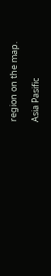region on the map.

Asia Pasific